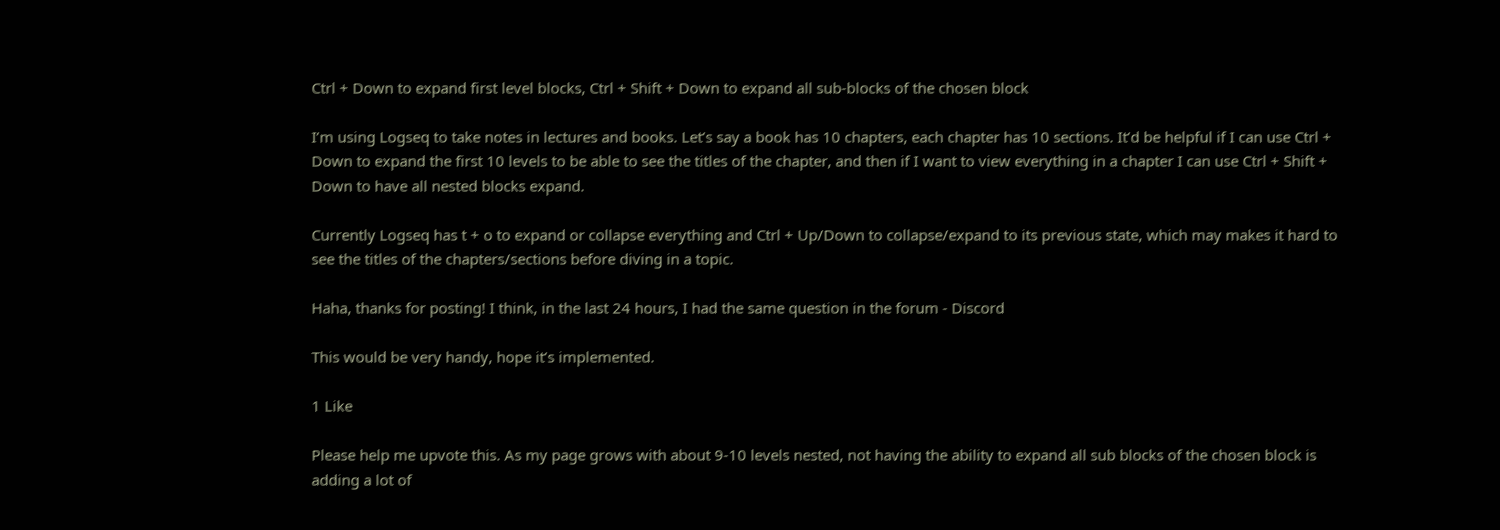Ctrl + Down to expand first level blocks, Ctrl + Shift + Down to expand all sub-blocks of the chosen block

I’m using Logseq to take notes in lectures and books. Let’s say a book has 10 chapters, each chapter has 10 sections. It’d be helpful if I can use Ctrl + Down to expand the first 10 levels to be able to see the titles of the chapter, and then if I want to view everything in a chapter I can use Ctrl + Shift + Down to have all nested blocks expand.

Currently Logseq has t + o to expand or collapse everything and Ctrl + Up/Down to collapse/expand to its previous state, which may makes it hard to see the titles of the chapters/sections before diving in a topic.

Haha, thanks for posting! I think, in the last 24 hours, I had the same question in the forum - Discord

This would be very handy, hope it’s implemented.

1 Like

Please help me upvote this. As my page grows with about 9-10 levels nested, not having the ability to expand all sub blocks of the chosen block is adding a lot of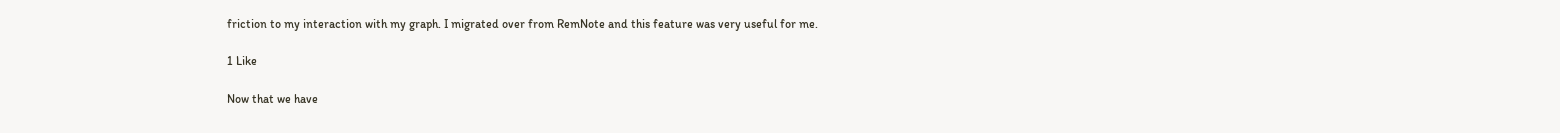friction to my interaction with my graph. I migrated over from RemNote and this feature was very useful for me.

1 Like

Now that we have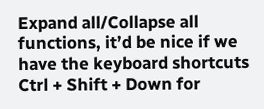Expand all/Collapse all functions, it’d be nice if we have the keyboard shortcuts
Ctrl + Shift + Down for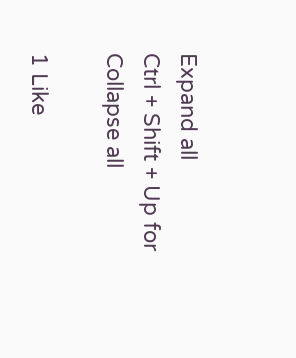Expand all
Ctrl + Shift + Up for Collapse all

1 Like